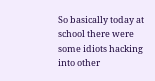So basically today at school there were some idiots hacking into other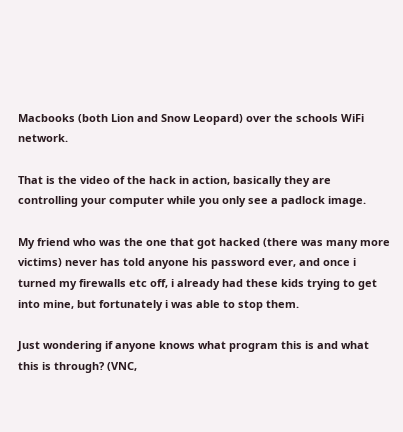Macbooks (both Lion and Snow Leopard) over the schools WiFi network.

That is the video of the hack in action, basically they are controlling your computer while you only see a padlock image.

My friend who was the one that got hacked (there was many more victims) never has told anyone his password ever, and once i turned my firewalls etc off, i already had these kids trying to get into mine, but fortunately i was able to stop them.

Just wondering if anyone knows what program this is and what this is through? (VNC,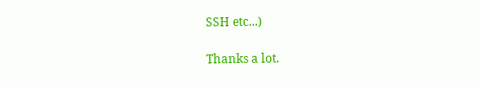SSH etc...)

Thanks a lot.